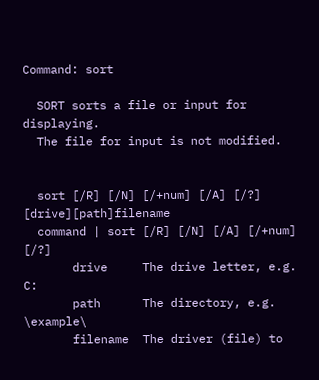Command: sort

  SORT sorts a file or input for displaying.
  The file for input is not modified.


  sort [/R] [/N] [/+num] [/A] [/?] [drive][path]filename
  command | sort [/R] [/N] [/A] [/+num] [/?]
       drive     The drive letter, e.g. C:
       path      The directory, e.g. \example\
       filename  The driver (file) to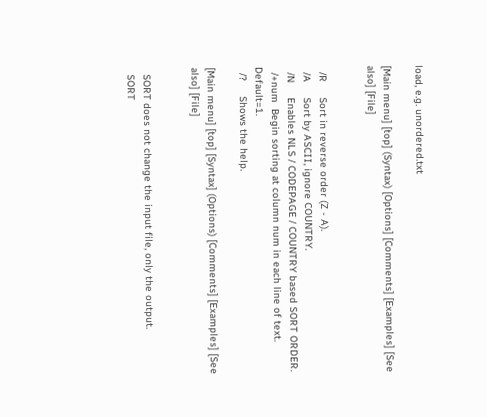load, e.g. unordered.txt

[Main menu] [top] (Syntax) [Options] [Comments] [Examples] [See also] [File]


  /R     Sort in reverse order (Z - A).
  /A     Sort by ASCII, ignore COUNTRY.
  /N     Enables NLS / CODEPAGE / COUNTRY based SORT ORDER.
  /+num  Begin sorting at column num in each line of text. Default=1.
  /?     Shows the help.

[Main menu] [top] [Syntax] (Options) [Comments] [Examples] [See also] [File]


  SORT does not change the input file, only the output.
  SORT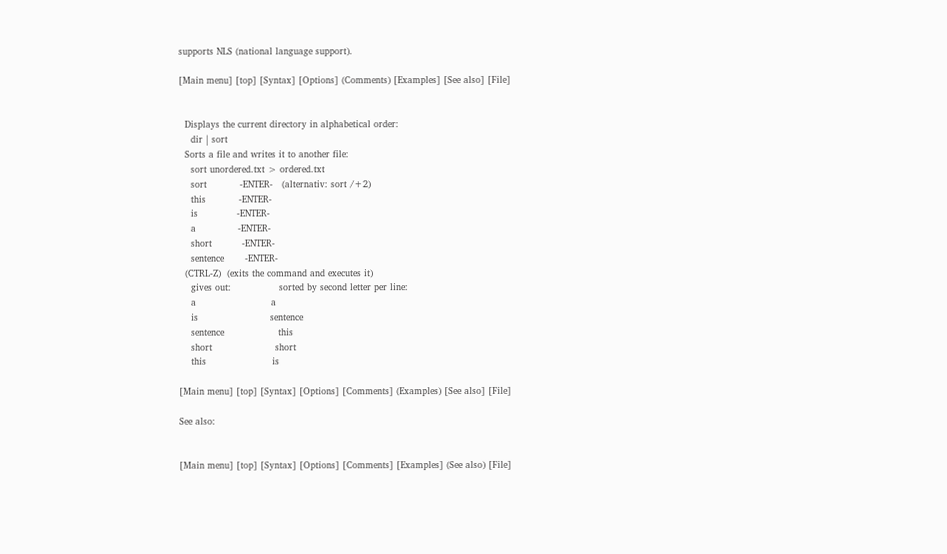supports NLS (national language support).

[Main menu] [top] [Syntax] [Options] (Comments) [Examples] [See also] [File]


  Displays the current directory in alphabetical order:
    dir | sort
  Sorts a file and writes it to another file:
    sort unordered.txt > ordered.txt
    sort           -ENTER-   (alternativ: sort /+2)
    this           -ENTER-
    is             -ENTER-
    a              -ENTER-
    short          -ENTER-
    sentence       -ENTER-
  (CTRL-Z)  (exits the command and executes it)
    gives out:                sorted by second letter per line:
    a                         a
    is                        sentence
    sentence                  this
    short                     short
    this                      is

[Main menu] [top] [Syntax] [Options] [Comments] (Examples) [See also] [File]

See also:


[Main menu] [top] [Syntax] [Options] [Comments] [Examples] (See also) [File]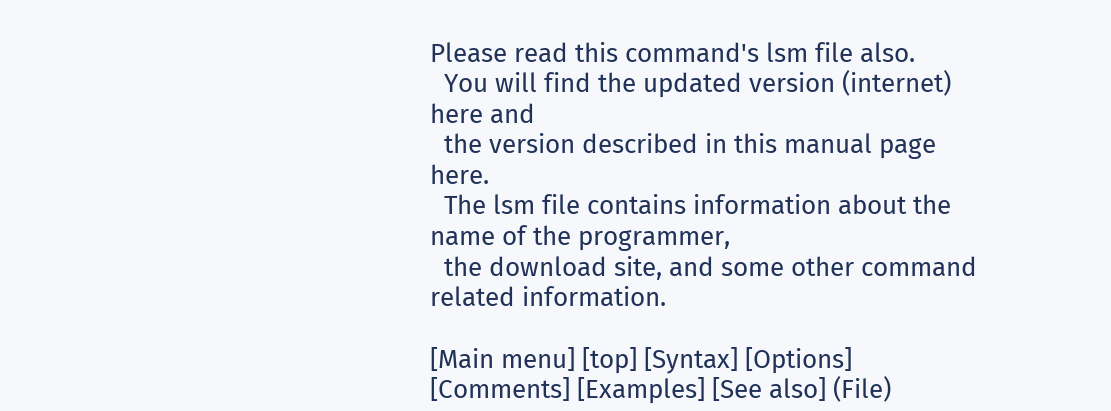Please read this command's lsm file also.
  You will find the updated version (internet) here and
  the version described in this manual page here.
  The lsm file contains information about the name of the programmer,
  the download site, and some other command related information.

[Main menu] [top] [Syntax] [Options] [Comments] [Examples] [See also] (File)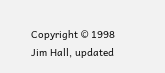Copyright © 1998 Jim Hall, updated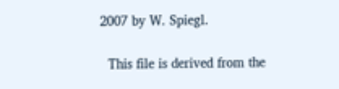2007 by W. Spiegl.

  This file is derived from the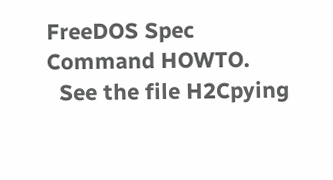FreeDOS Spec Command HOWTO.
  See the file H2Cpying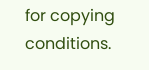for copying conditions.